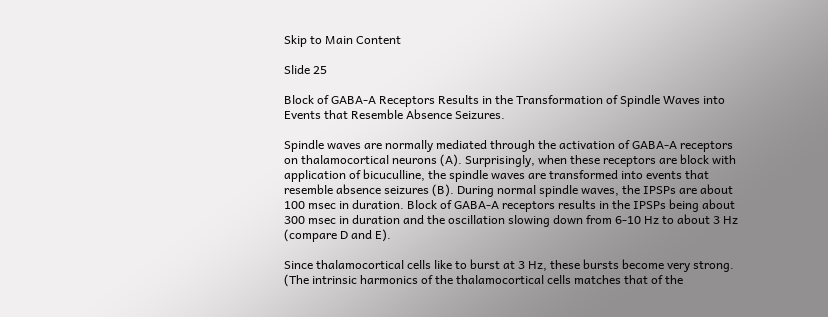Skip to Main Content

Slide 25

Block of GABA-A Receptors Results in the Transformation of Spindle Waves into Events that Resemble Absence Seizures.

Spindle waves are normally mediated through the activation of GABA-A receptors on thalamocortical neurons (A). Surprisingly, when these receptors are block with application of bicuculline, the spindle waves are transformed into events that resemble absence seizures (B). During normal spindle waves, the IPSPs are about 100 msec in duration. Block of GABA-A receptors results in the IPSPs being about 300 msec in duration and the oscillation slowing down from 6-10 Hz to about 3 Hz (compare D and E).

Since thalamocortical cells like to burst at 3 Hz, these bursts become very strong. (The intrinsic harmonics of the thalamocortical cells matches that of the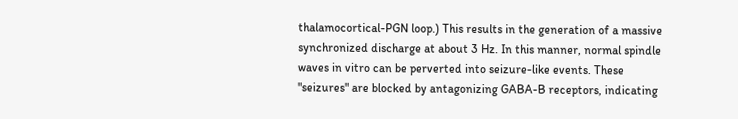thalamocortical-PGN loop.) This results in the generation of a massive synchronized discharge at about 3 Hz. In this manner, normal spindle waves in vitro can be perverted into seizure-like events. These "seizures" are blocked by antagonizing GABA-B receptors, indicating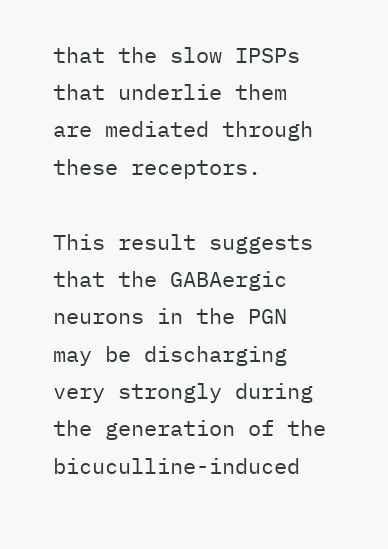that the slow IPSPs that underlie them are mediated through these receptors.

This result suggests that the GABAergic neurons in the PGN may be discharging very strongly during the generation of the bicuculline-induced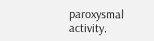paroxysmal activity.